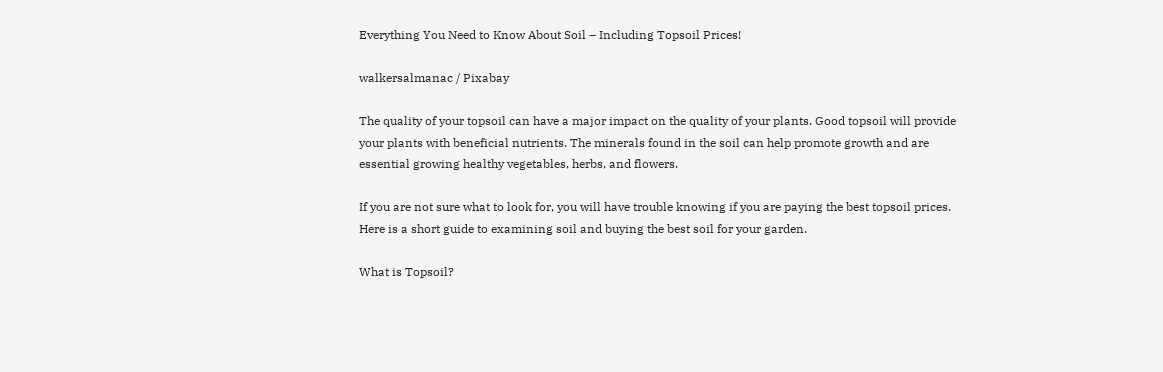Everything You Need to Know About Soil – Including Topsoil Prices!

walkersalmanac / Pixabay

The quality of your topsoil can have a major impact on the quality of your plants. Good topsoil will provide your plants with beneficial nutrients. The minerals found in the soil can help promote growth and are essential growing healthy vegetables, herbs, and flowers.

If you are not sure what to look for, you will have trouble knowing if you are paying the best topsoil prices. Here is a short guide to examining soil and buying the best soil for your garden.

What is Topsoil?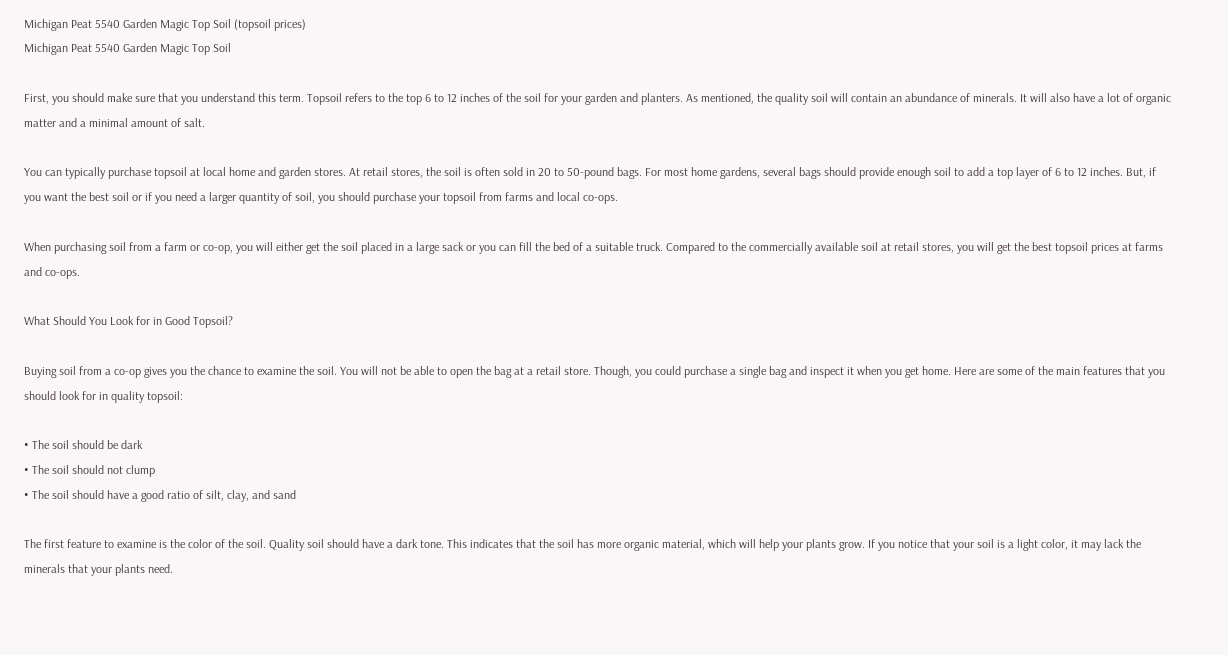Michigan Peat 5540 Garden Magic Top Soil (topsoil prices)
Michigan Peat 5540 Garden Magic Top Soil

First, you should make sure that you understand this term. Topsoil refers to the top 6 to 12 inches of the soil for your garden and planters. As mentioned, the quality soil will contain an abundance of minerals. It will also have a lot of organic matter and a minimal amount of salt.

You can typically purchase topsoil at local home and garden stores. At retail stores, the soil is often sold in 20 to 50-pound bags. For most home gardens, several bags should provide enough soil to add a top layer of 6 to 12 inches. But, if you want the best soil or if you need a larger quantity of soil, you should purchase your topsoil from farms and local co-ops.

When purchasing soil from a farm or co-op, you will either get the soil placed in a large sack or you can fill the bed of a suitable truck. Compared to the commercially available soil at retail stores, you will get the best topsoil prices at farms and co-ops.

What Should You Look for in Good Topsoil?

Buying soil from a co-op gives you the chance to examine the soil. You will not be able to open the bag at a retail store. Though, you could purchase a single bag and inspect it when you get home. Here are some of the main features that you should look for in quality topsoil:

• The soil should be dark
• The soil should not clump
• The soil should have a good ratio of silt, clay, and sand

The first feature to examine is the color of the soil. Quality soil should have a dark tone. This indicates that the soil has more organic material, which will help your plants grow. If you notice that your soil is a light color, it may lack the minerals that your plants need.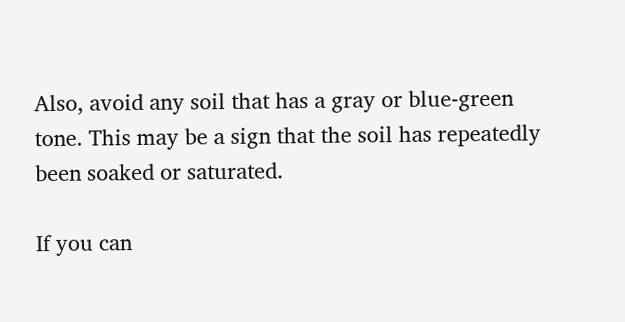Also, avoid any soil that has a gray or blue-green tone. This may be a sign that the soil has repeatedly been soaked or saturated.

If you can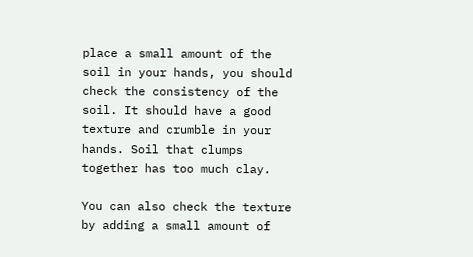place a small amount of the soil in your hands, you should check the consistency of the soil. It should have a good texture and crumble in your hands. Soil that clumps together has too much clay.

You can also check the texture by adding a small amount of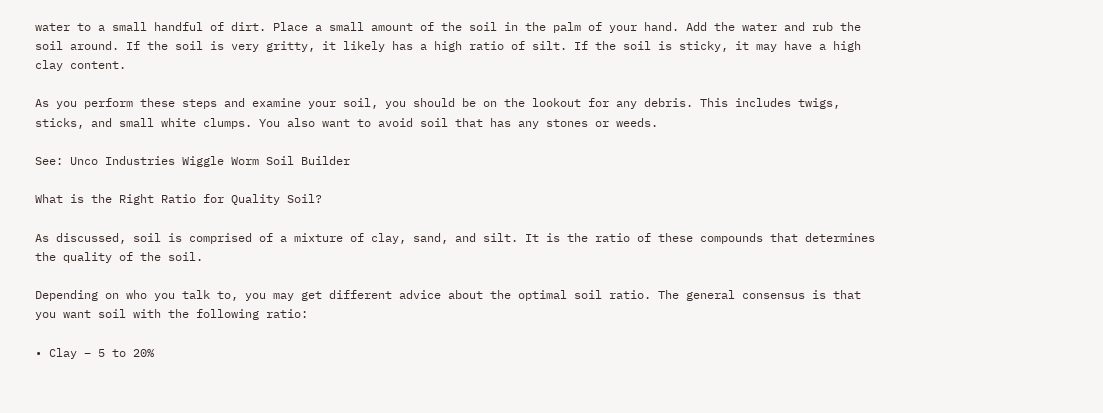water to a small handful of dirt. Place a small amount of the soil in the palm of your hand. Add the water and rub the soil around. If the soil is very gritty, it likely has a high ratio of silt. If the soil is sticky, it may have a high clay content.

As you perform these steps and examine your soil, you should be on the lookout for any debris. This includes twigs, sticks, and small white clumps. You also want to avoid soil that has any stones or weeds.

See: Unco Industries Wiggle Worm Soil Builder

What is the Right Ratio for Quality Soil?

As discussed, soil is comprised of a mixture of clay, sand, and silt. It is the ratio of these compounds that determines the quality of the soil.

Depending on who you talk to, you may get different advice about the optimal soil ratio. The general consensus is that you want soil with the following ratio:

• Clay – 5 to 20%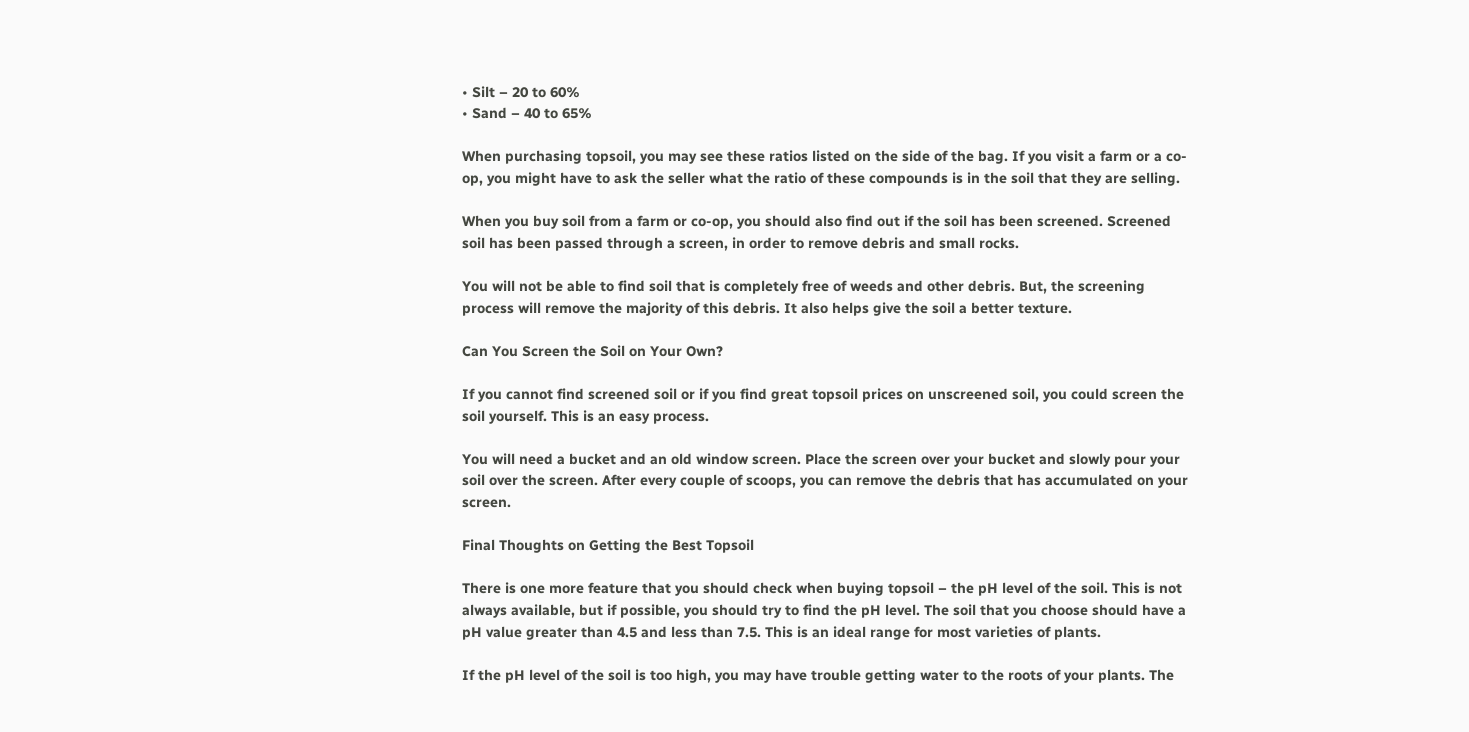• Silt – 20 to 60%
• Sand – 40 to 65%

When purchasing topsoil, you may see these ratios listed on the side of the bag. If you visit a farm or a co-op, you might have to ask the seller what the ratio of these compounds is in the soil that they are selling.

When you buy soil from a farm or co-op, you should also find out if the soil has been screened. Screened soil has been passed through a screen, in order to remove debris and small rocks.

You will not be able to find soil that is completely free of weeds and other debris. But, the screening process will remove the majority of this debris. It also helps give the soil a better texture.

Can You Screen the Soil on Your Own?

If you cannot find screened soil or if you find great topsoil prices on unscreened soil, you could screen the soil yourself. This is an easy process.

You will need a bucket and an old window screen. Place the screen over your bucket and slowly pour your soil over the screen. After every couple of scoops, you can remove the debris that has accumulated on your screen.

Final Thoughts on Getting the Best Topsoil

There is one more feature that you should check when buying topsoil – the pH level of the soil. This is not always available, but if possible, you should try to find the pH level. The soil that you choose should have a pH value greater than 4.5 and less than 7.5. This is an ideal range for most varieties of plants.

If the pH level of the soil is too high, you may have trouble getting water to the roots of your plants. The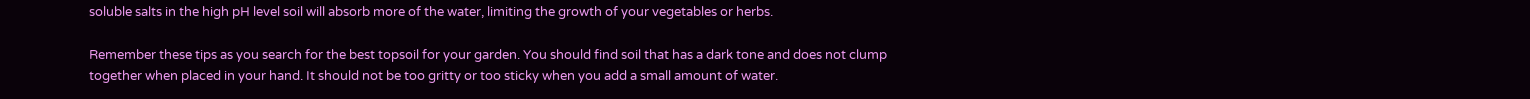soluble salts in the high pH level soil will absorb more of the water, limiting the growth of your vegetables or herbs.

Remember these tips as you search for the best topsoil for your garden. You should find soil that has a dark tone and does not clump together when placed in your hand. It should not be too gritty or too sticky when you add a small amount of water.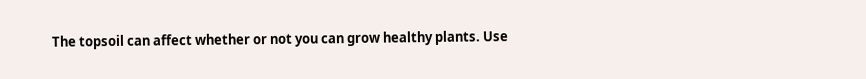The topsoil can affect whether or not you can grow healthy plants. Use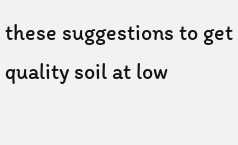these suggestions to get quality soil at low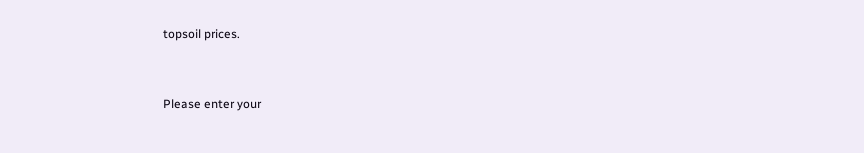topsoil prices.


Please enter your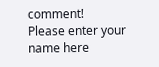comment!
Please enter your name here